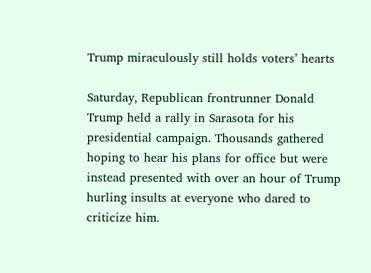Trump miraculously still holds voters’ hearts

Saturday, Republican frontrunner Donald Trump held a rally in Sarasota for his presidential campaign. Thousands gathered hoping to hear his plans for office but were instead presented with over an hour of Trump hurling insults at everyone who dared to criticize him.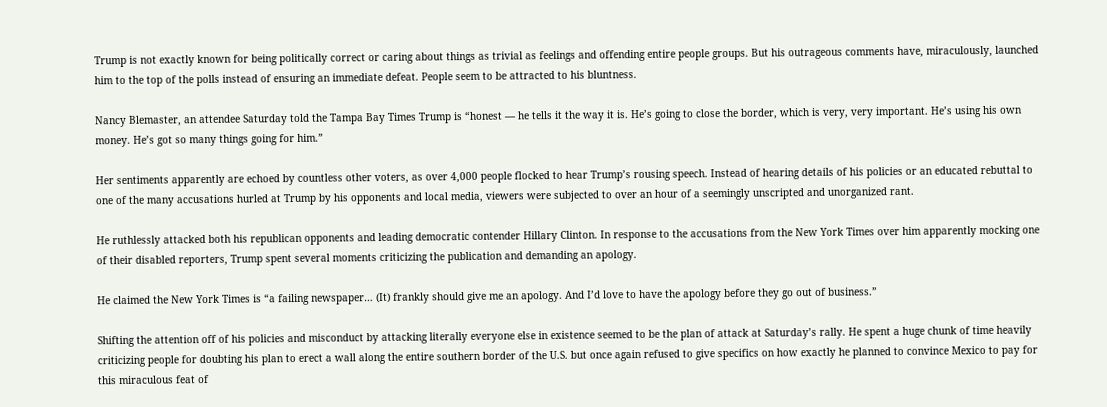Trump is not exactly known for being politically correct or caring about things as trivial as feelings and offending entire people groups. But his outrageous comments have, miraculously, launched him to the top of the polls instead of ensuring an immediate defeat. People seem to be attracted to his bluntness.

Nancy Blemaster, an attendee Saturday told the Tampa Bay Times Trump is “honest — he tells it the way it is. He’s going to close the border, which is very, very important. He’s using his own money. He’s got so many things going for him.”

Her sentiments apparently are echoed by countless other voters, as over 4,000 people flocked to hear Trump’s rousing speech. Instead of hearing details of his policies or an educated rebuttal to one of the many accusations hurled at Trump by his opponents and local media, viewers were subjected to over an hour of a seemingly unscripted and unorganized rant.

He ruthlessly attacked both his republican opponents and leading democratic contender Hillary Clinton. In response to the accusations from the New York Times over him apparently mocking one of their disabled reporters, Trump spent several moments criticizing the publication and demanding an apology.

He claimed the New York Times is “a failing newspaper… (It) frankly should give me an apology. And I’d love to have the apology before they go out of business.”

Shifting the attention off of his policies and misconduct by attacking literally everyone else in existence seemed to be the plan of attack at Saturday’s rally. He spent a huge chunk of time heavily criticizing people for doubting his plan to erect a wall along the entire southern border of the U.S. but once again refused to give specifics on how exactly he planned to convince Mexico to pay for this miraculous feat of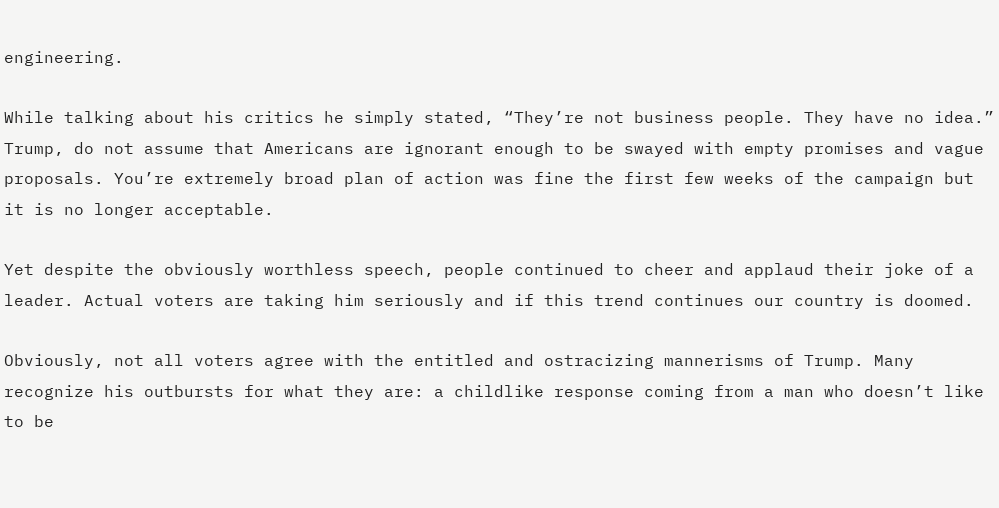engineering.

While talking about his critics he simply stated, “They’re not business people. They have no idea.” Trump, do not assume that Americans are ignorant enough to be swayed with empty promises and vague proposals. You’re extremely broad plan of action was fine the first few weeks of the campaign but it is no longer acceptable.

Yet despite the obviously worthless speech, people continued to cheer and applaud their joke of a leader. Actual voters are taking him seriously and if this trend continues our country is doomed.

Obviously, not all voters agree with the entitled and ostracizing mannerisms of Trump. Many recognize his outbursts for what they are: a childlike response coming from a man who doesn’t like to be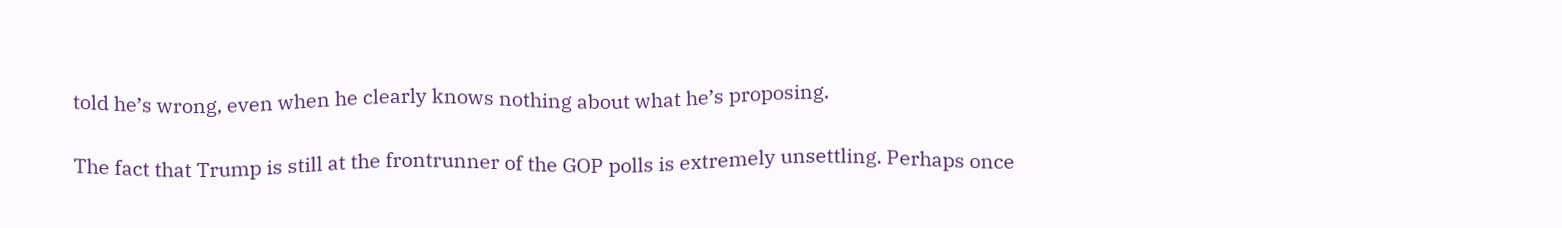told he’s wrong, even when he clearly knows nothing about what he’s proposing.

The fact that Trump is still at the frontrunner of the GOP polls is extremely unsettling. Perhaps once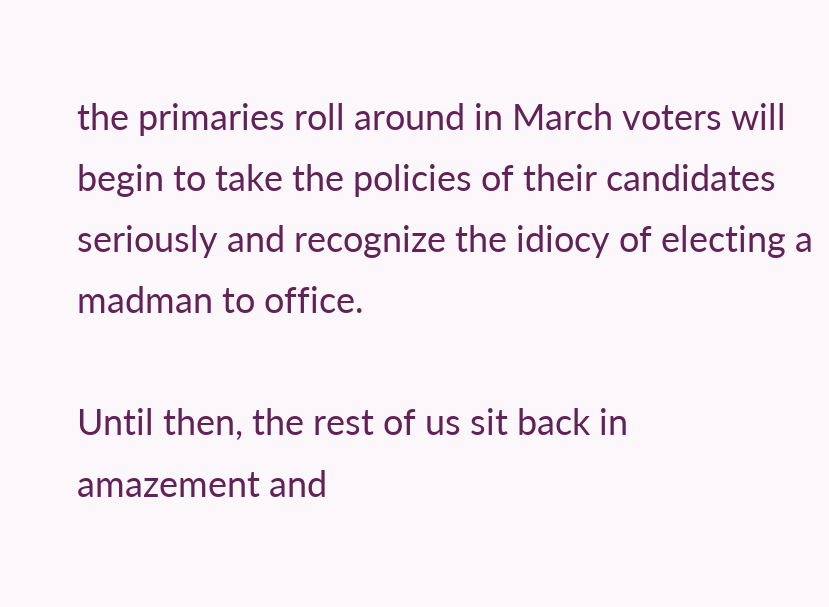the primaries roll around in March voters will begin to take the policies of their candidates seriously and recognize the idiocy of electing a madman to office.

Until then, the rest of us sit back in amazement and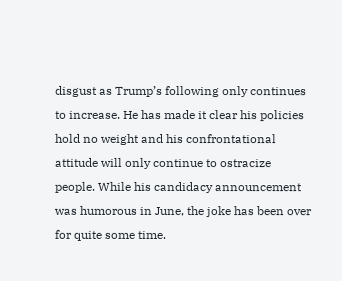disgust as Trump’s following only continues to increase. He has made it clear his policies hold no weight and his confrontational attitude will only continue to ostracize people. While his candidacy announcement was humorous in June, the joke has been over for quite some time.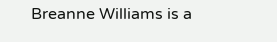Breanne Williams is a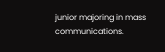junior majoring in mass communications.